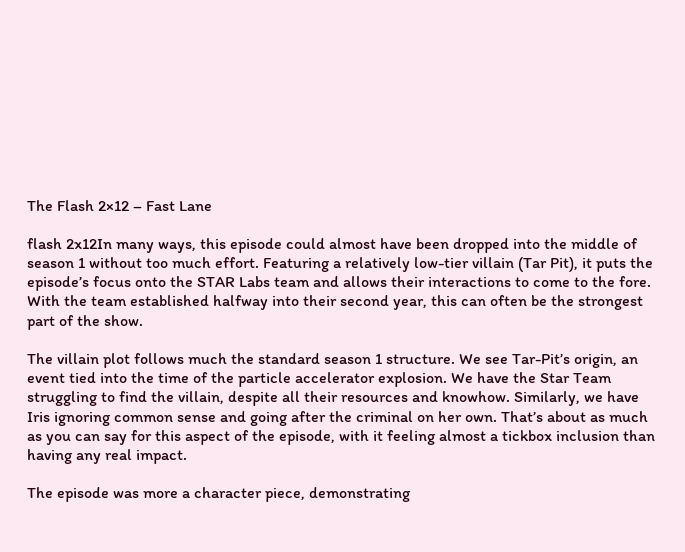The Flash 2×12 – Fast Lane

flash 2x12In many ways, this episode could almost have been dropped into the middle of season 1 without too much effort. Featuring a relatively low-tier villain (Tar Pit), it puts the episode’s focus onto the STAR Labs team and allows their interactions to come to the fore. With the team established halfway into their second year, this can often be the strongest part of the show.

The villain plot follows much the standard season 1 structure. We see Tar-Pit’s origin, an event tied into the time of the particle accelerator explosion. We have the Star Team struggling to find the villain, despite all their resources and knowhow. Similarly, we have Iris ignoring common sense and going after the criminal on her own. That’s about as much as you can say for this aspect of the episode, with it feeling almost a tickbox inclusion than having any real impact.

The episode was more a character piece, demonstrating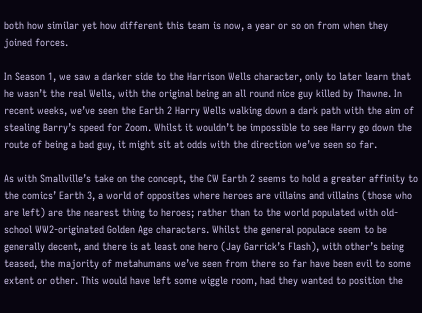both how similar yet how different this team is now, a year or so on from when they joined forces.

In Season 1, we saw a darker side to the Harrison Wells character, only to later learn that he wasn’t the real Wells, with the original being an all round nice guy killed by Thawne. In recent weeks, we’ve seen the Earth 2 Harry Wells walking down a dark path with the aim of stealing Barry’s speed for Zoom. Whilst it wouldn’t be impossible to see Harry go down the route of being a bad guy, it might sit at odds with the direction we’ve seen so far.

As with Smallville’s take on the concept, the CW Earth 2 seems to hold a greater affinity to the comics’ Earth 3, a world of opposites where heroes are villains and villains (those who are left) are the nearest thing to heroes; rather than to the world populated with old-school WW2-originated Golden Age characters. Whilst the general populace seem to be generally decent, and there is at least one hero (Jay Garrick’s Flash), with other’s being teased, the majority of metahumans we’ve seen from there so far have been evil to some extent or other. This would have left some wiggle room, had they wanted to position the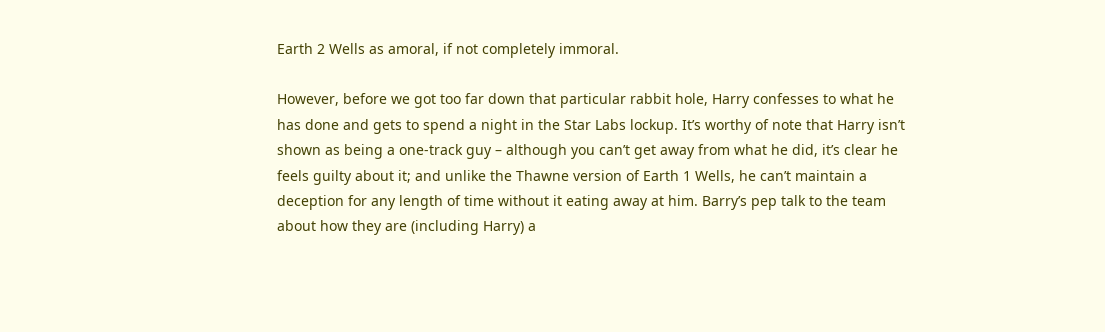Earth 2 Wells as amoral, if not completely immoral.

However, before we got too far down that particular rabbit hole, Harry confesses to what he has done and gets to spend a night in the Star Labs lockup. It’s worthy of note that Harry isn’t shown as being a one-track guy – although you can’t get away from what he did, it’s clear he feels guilty about it; and unlike the Thawne version of Earth 1 Wells, he can’t maintain a deception for any length of time without it eating away at him. Barry’s pep talk to the team about how they are (including Harry) a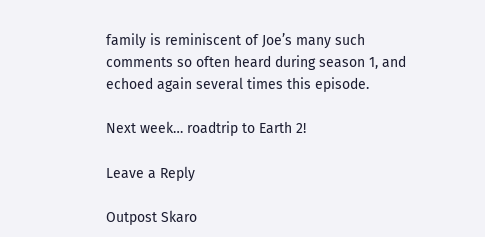family is reminiscent of Joe’s many such comments so often heard during season 1, and echoed again several times this episode.

Next week… roadtrip to Earth 2!

Leave a Reply

Outpost Skaro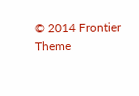© 2014 Frontier Theme